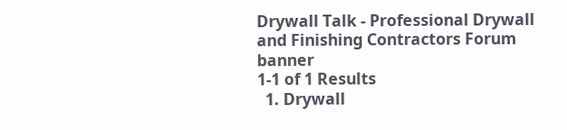Drywall Talk - Professional Drywall and Finishing Contractors Forum banner
1-1 of 1 Results
  1. Drywall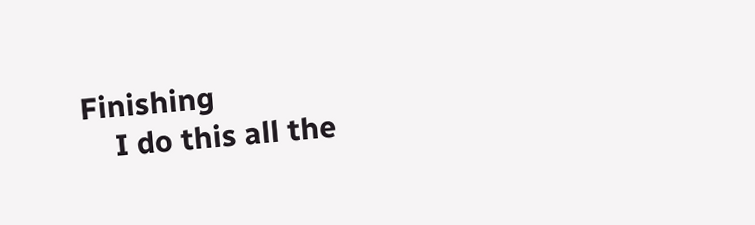Finishing
    I do this all the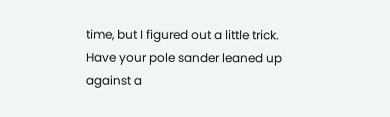time, but I figured out a little trick. Have your pole sander leaned up against a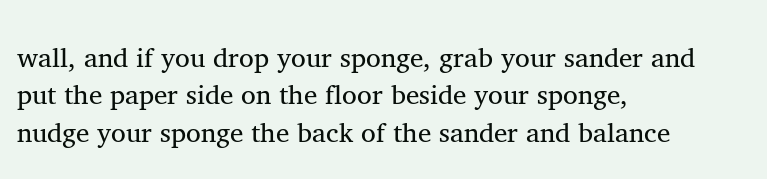wall, and if you drop your sponge, grab your sander and put the paper side on the floor beside your sponge, nudge your sponge the back of the sander and balance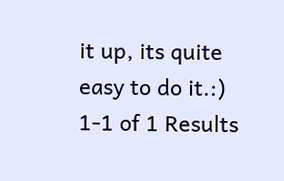it up, its quite easy to do it.:)
1-1 of 1 Results